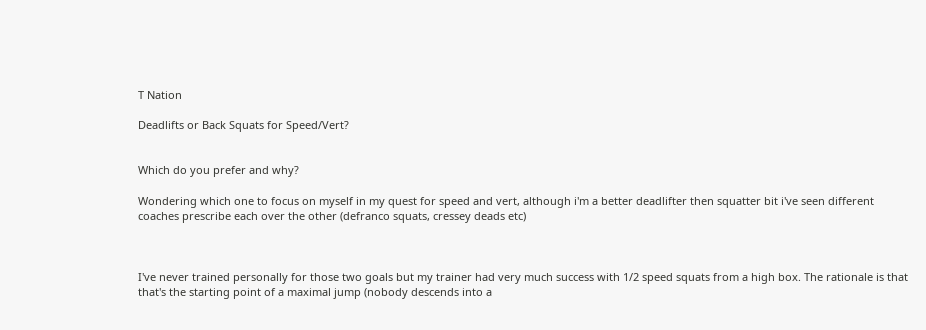T Nation

Deadlifts or Back Squats for Speed/Vert?


Which do you prefer and why?

Wondering which one to focus on myself in my quest for speed and vert, although i'm a better deadlifter then squatter bit i've seen different coaches prescribe each over the other (defranco squats, cressey deads etc)



I've never trained personally for those two goals but my trainer had very much success with 1/2 speed squats from a high box. The rationale is that that's the starting point of a maximal jump (nobody descends into a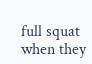full squat when they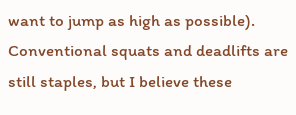want to jump as high as possible). Conventional squats and deadlifts are still staples, but I believe these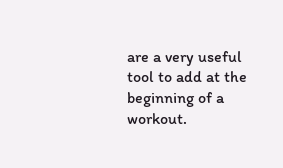are a very useful tool to add at the beginning of a workout.